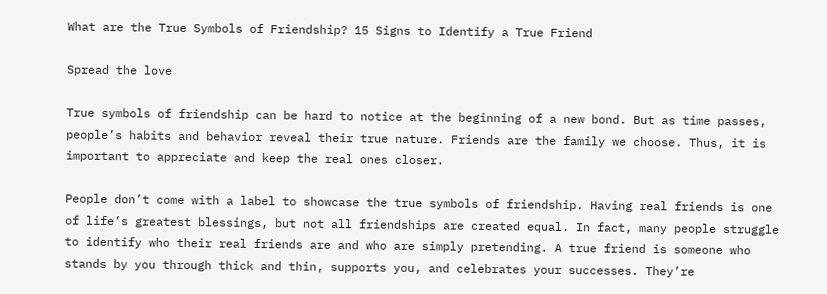What are the True Symbols of Friendship? 15 Signs to Identify a True Friend

Spread the love

True symbols of friendship can be hard to notice at the beginning of a new bond. But as time passes, people’s habits and behavior reveal their true nature. Friends are the family we choose. Thus, it is important to appreciate and keep the real ones closer.

People don’t come with a label to showcase the true symbols of friendship. Having real friends is one of life’s greatest blessings, but not all friendships are created equal. In fact, many people struggle to identify who their real friends are and who are simply pretending. A true friend is someone who stands by you through thick and thin, supports you, and celebrates your successes. They’re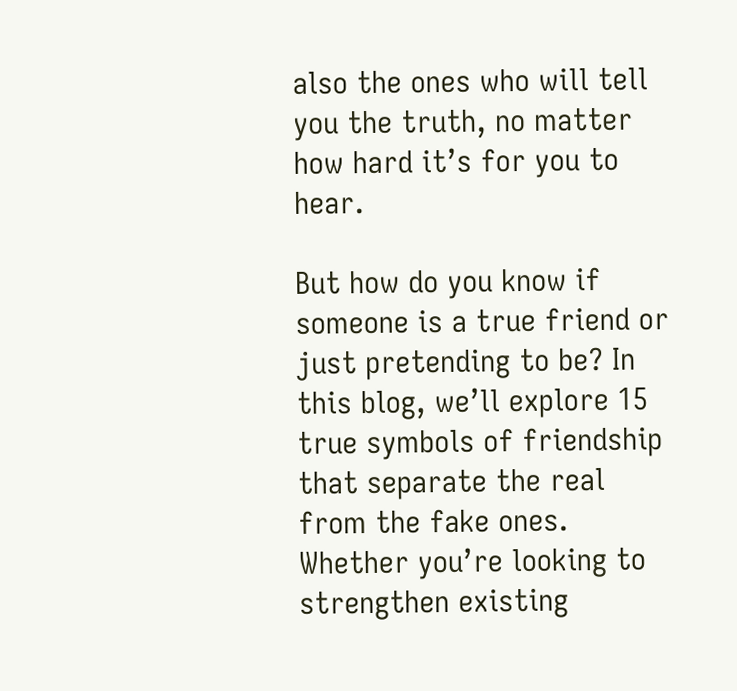also the ones who will tell you the truth, no matter how hard it’s for you to hear.

But how do you know if someone is a true friend or just pretending to be? In this blog, we’ll explore 15 true symbols of friendship that separate the real from the fake ones. Whether you’re looking to strengthen existing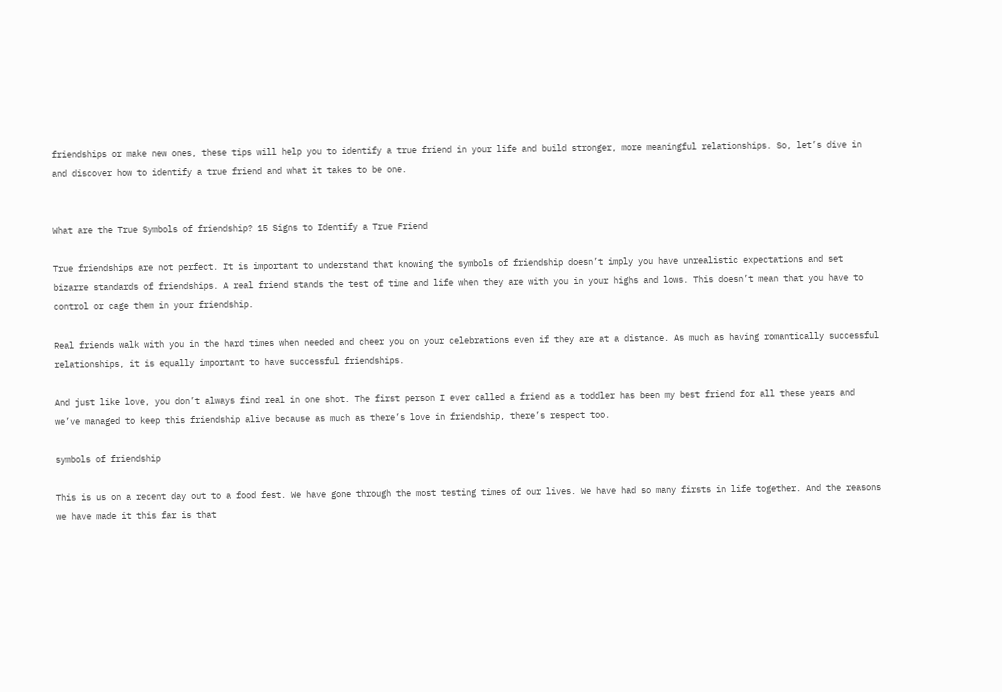friendships or make new ones, these tips will help you to identify a true friend in your life and build stronger, more meaningful relationships. So, let’s dive in and discover how to identify a true friend and what it takes to be one.


What are the True Symbols of friendship? 15 Signs to Identify a True Friend

True friendships are not perfect. It is important to understand that knowing the symbols of friendship doesn’t imply you have unrealistic expectations and set bizarre standards of friendships. A real friend stands the test of time and life when they are with you in your highs and lows. This doesn’t mean that you have to control or cage them in your friendship.

Real friends walk with you in the hard times when needed and cheer you on your celebrations even if they are at a distance. As much as having romantically successful relationships, it is equally important to have successful friendships.

And just like love, you don’t always find real in one shot. The first person I ever called a friend as a toddler has been my best friend for all these years and we’ve managed to keep this friendship alive because as much as there’s love in friendship, there’s respect too.

symbols of friendship

This is us on a recent day out to a food fest. We have gone through the most testing times of our lives. We have had so many firsts in life together. And the reasons we have made it this far is that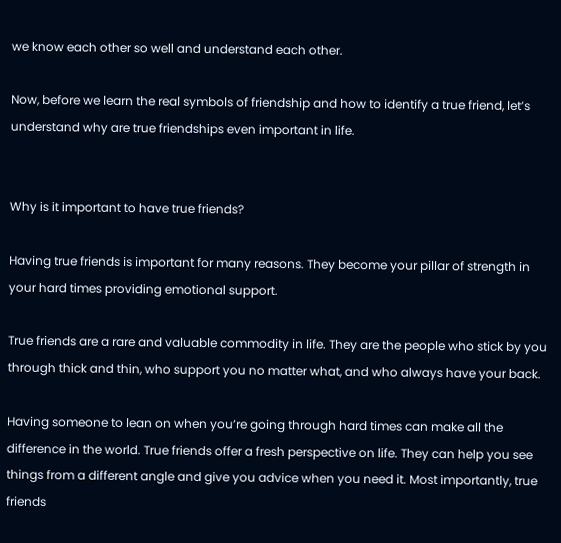we know each other so well and understand each other.

Now, before we learn the real symbols of friendship and how to identify a true friend, let’s understand why are true friendships even important in life.


Why is it important to have true friends?

Having true friends is important for many reasons. They become your pillar of strength in your hard times providing emotional support.

True friends are a rare and valuable commodity in life. They are the people who stick by you through thick and thin, who support you no matter what, and who always have your back.

Having someone to lean on when you’re going through hard times can make all the difference in the world. True friends offer a fresh perspective on life. They can help you see things from a different angle and give you advice when you need it. Most importantly, true friends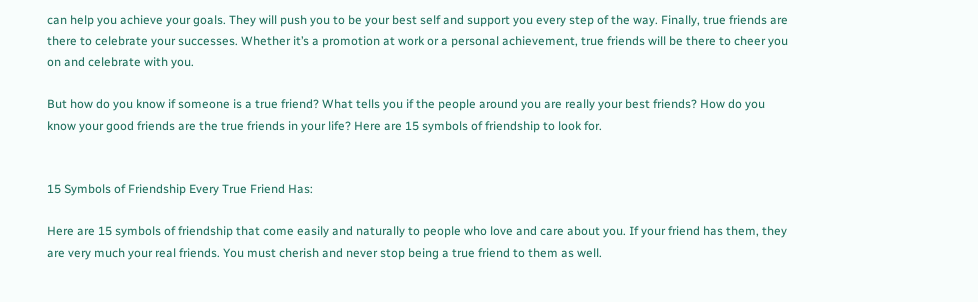can help you achieve your goals. They will push you to be your best self and support you every step of the way. Finally, true friends are there to celebrate your successes. Whether it’s a promotion at work or a personal achievement, true friends will be there to cheer you on and celebrate with you.

But how do you know if someone is a true friend? What tells you if the people around you are really your best friends? How do you know your good friends are the true friends in your life? Here are 15 symbols of friendship to look for.


15 Symbols of Friendship Every True Friend Has:

Here are 15 symbols of friendship that come easily and naturally to people who love and care about you. If your friend has them, they are very much your real friends. You must cherish and never stop being a true friend to them as well.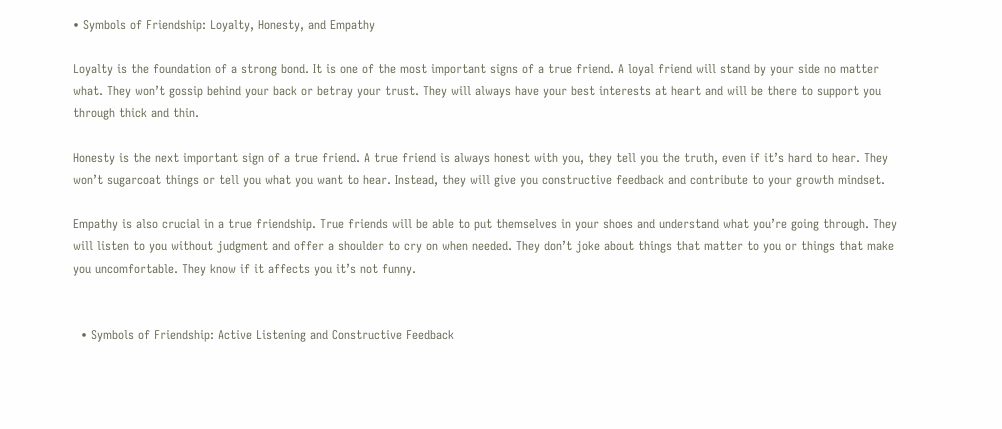• Symbols of Friendship: Loyalty, Honesty, and Empathy

Loyalty is the foundation of a strong bond. It is one of the most important signs of a true friend. A loyal friend will stand by your side no matter what. They won’t gossip behind your back or betray your trust. They will always have your best interests at heart and will be there to support you through thick and thin.

Honesty is the next important sign of a true friend. A true friend is always honest with you, they tell you the truth, even if it’s hard to hear. They won’t sugarcoat things or tell you what you want to hear. Instead, they will give you constructive feedback and contribute to your growth mindset.

Empathy is also crucial in a true friendship. True friends will be able to put themselves in your shoes and understand what you’re going through. They will listen to you without judgment and offer a shoulder to cry on when needed. They don’t joke about things that matter to you or things that make you uncomfortable. They know if it affects you it’s not funny.


  • Symbols of Friendship: Active Listening and Constructive Feedback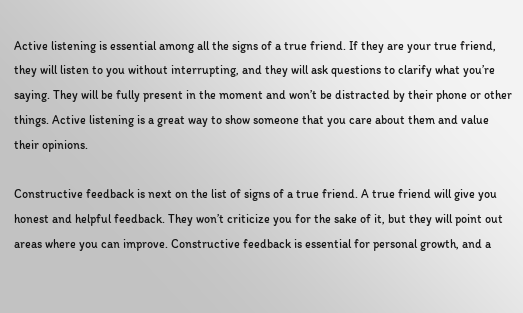Active listening is essential among all the signs of a true friend. If they are your true friend, they will listen to you without interrupting, and they will ask questions to clarify what you’re saying. They will be fully present in the moment and won’t be distracted by their phone or other things. Active listening is a great way to show someone that you care about them and value their opinions.

Constructive feedback is next on the list of signs of a true friend. A true friend will give you honest and helpful feedback. They won’t criticize you for the sake of it, but they will point out areas where you can improve. Constructive feedback is essential for personal growth, and a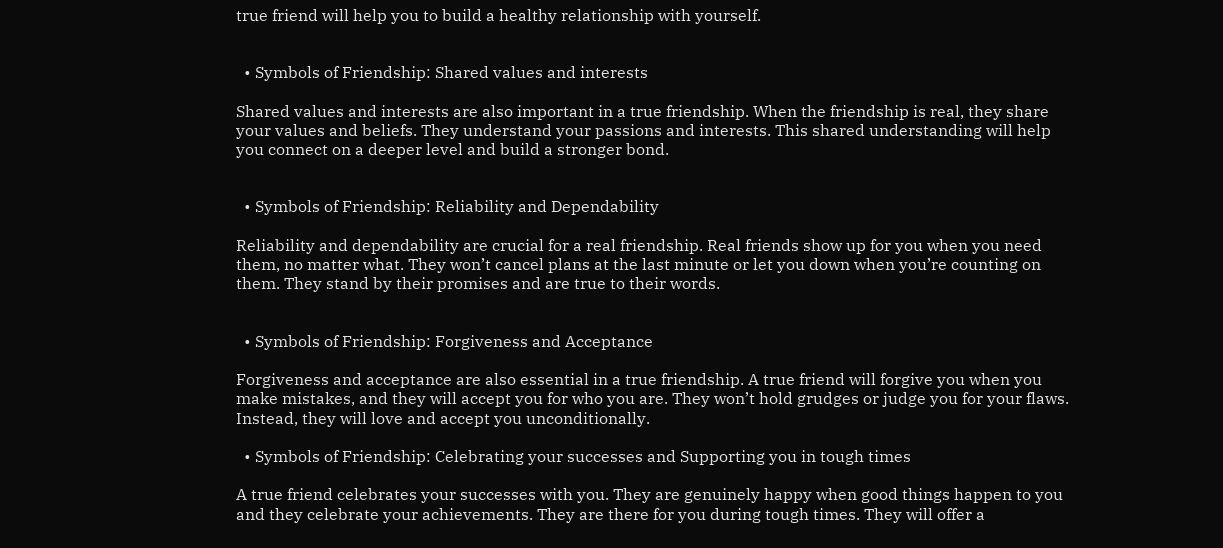true friend will help you to build a healthy relationship with yourself.


  • Symbols of Friendship: Shared values and interests

Shared values and interests are also important in a true friendship. When the friendship is real, they share your values and beliefs. They understand your passions and interests. This shared understanding will help you connect on a deeper level and build a stronger bond.


  • Symbols of Friendship: Reliability and Dependability

Reliability and dependability are crucial for a real friendship. Real friends show up for you when you need them, no matter what. They won’t cancel plans at the last minute or let you down when you’re counting on them. They stand by their promises and are true to their words.


  • Symbols of Friendship: Forgiveness and Acceptance

Forgiveness and acceptance are also essential in a true friendship. A true friend will forgive you when you make mistakes, and they will accept you for who you are. They won’t hold grudges or judge you for your flaws. Instead, they will love and accept you unconditionally.

  • Symbols of Friendship: Celebrating your successes and Supporting you in tough times

A true friend celebrates your successes with you. They are genuinely happy when good things happen to you and they celebrate your achievements. They are there for you during tough times. They will offer a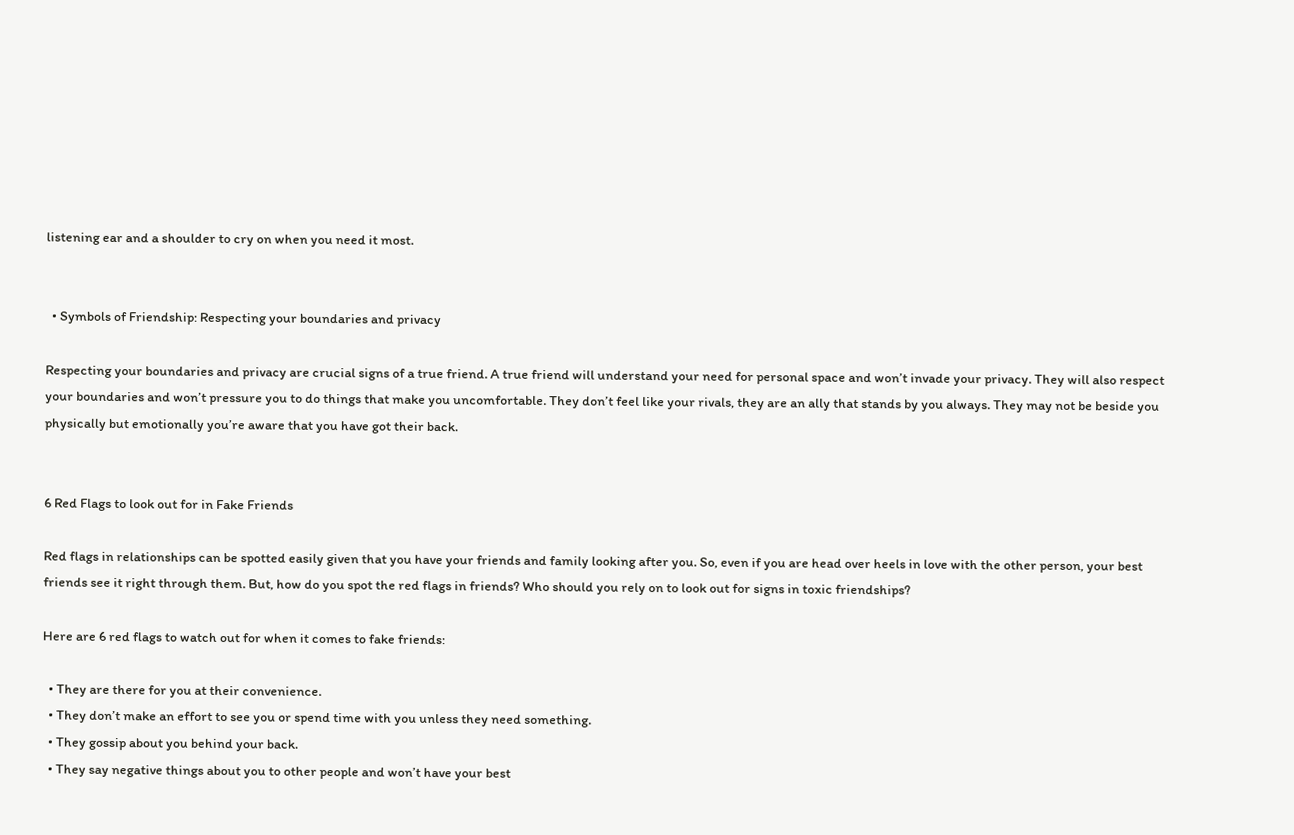listening ear and a shoulder to cry on when you need it most.


  • Symbols of Friendship: Respecting your boundaries and privacy

Respecting your boundaries and privacy are crucial signs of a true friend. A true friend will understand your need for personal space and won’t invade your privacy. They will also respect your boundaries and won’t pressure you to do things that make you uncomfortable. They don’t feel like your rivals, they are an ally that stands by you always. They may not be beside you physically but emotionally you’re aware that you have got their back.


6 Red Flags to look out for in Fake Friends

Red flags in relationships can be spotted easily given that you have your friends and family looking after you. So, even if you are head over heels in love with the other person, your best friends see it right through them. But, how do you spot the red flags in friends? Who should you rely on to look out for signs in toxic friendships?

Here are 6 red flags to watch out for when it comes to fake friends:

  • They are there for you at their convenience.
  • They don’t make an effort to see you or spend time with you unless they need something.
  • They gossip about you behind your back.
  • They say negative things about you to other people and won’t have your best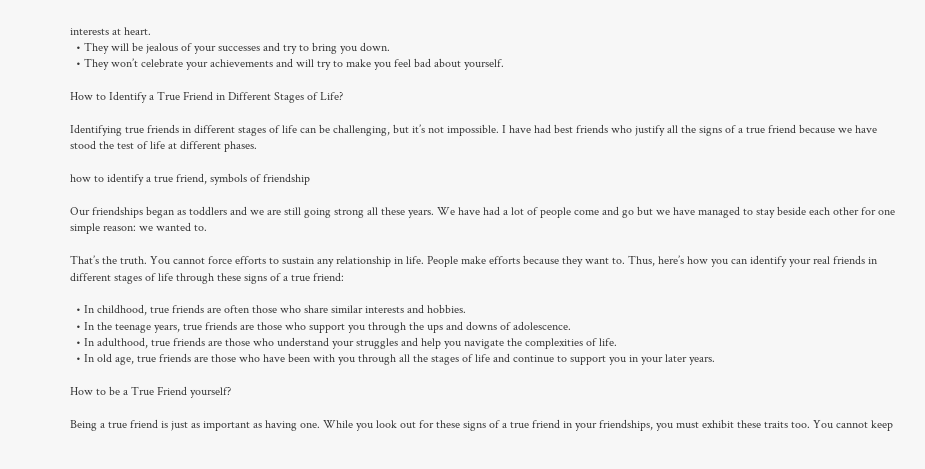interests at heart.
  • They will be jealous of your successes and try to bring you down.
  • They won’t celebrate your achievements and will try to make you feel bad about yourself.

How to Identify a True Friend in Different Stages of Life?

Identifying true friends in different stages of life can be challenging, but it’s not impossible. I have had best friends who justify all the signs of a true friend because we have stood the test of life at different phases.

how to identify a true friend, symbols of friendship

Our friendships began as toddlers and we are still going strong all these years. We have had a lot of people come and go but we have managed to stay beside each other for one simple reason: we wanted to.

That’s the truth. You cannot force efforts to sustain any relationship in life. People make efforts because they want to. Thus, here’s how you can identify your real friends in different stages of life through these signs of a true friend:

  • In childhood, true friends are often those who share similar interests and hobbies.
  • In the teenage years, true friends are those who support you through the ups and downs of adolescence.
  • In adulthood, true friends are those who understand your struggles and help you navigate the complexities of life.
  • In old age, true friends are those who have been with you through all the stages of life and continue to support you in your later years.

How to be a True Friend yourself?

Being a true friend is just as important as having one. While you look out for these signs of a true friend in your friendships, you must exhibit these traits too. You cannot keep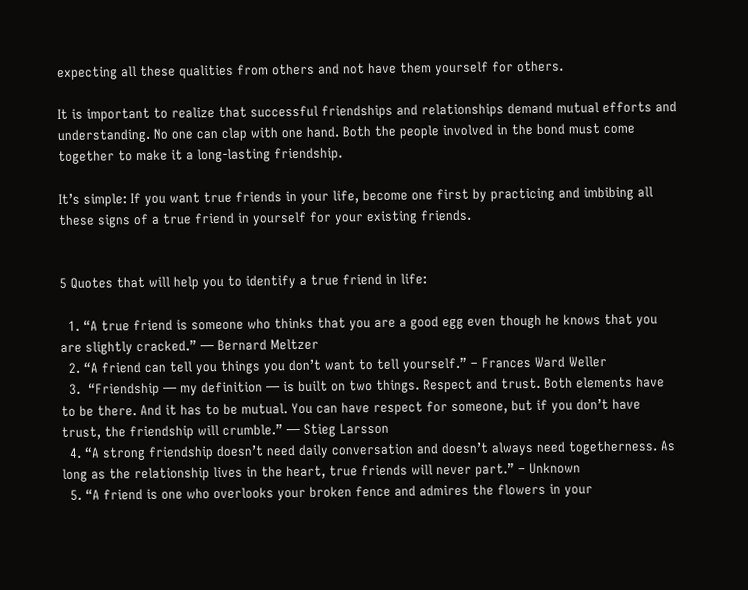expecting all these qualities from others and not have them yourself for others.

It is important to realize that successful friendships and relationships demand mutual efforts and understanding. No one can clap with one hand. Both the people involved in the bond must come together to make it a long-lasting friendship.

It’s simple: If you want true friends in your life, become one first by practicing and imbibing all these signs of a true friend in yourself for your existing friends.


5 Quotes that will help you to identify a true friend in life:

  1. “A true friend is someone who thinks that you are a good egg even though he knows that you are slightly cracked.” — Bernard Meltzer
  2. “A friend can tell you things you don’t want to tell yourself.” – Frances Ward Weller
  3.  “Friendship — my definition — is built on two things. Respect and trust. Both elements have to be there. And it has to be mutual. You can have respect for someone, but if you don’t have trust, the friendship will crumble.” ― Stieg Larsson
  4. “A strong friendship doesn’t need daily conversation and doesn’t always need togetherness. As long as the relationship lives in the heart, true friends will never part.” – Unknown
  5. “A friend is one who overlooks your broken fence and admires the flowers in your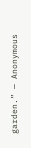garden.” — Anonymous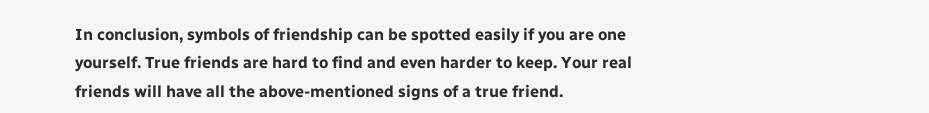In conclusion, symbols of friendship can be spotted easily if you are one yourself. True friends are hard to find and even harder to keep. Your real friends will have all the above-mentioned signs of a true friend.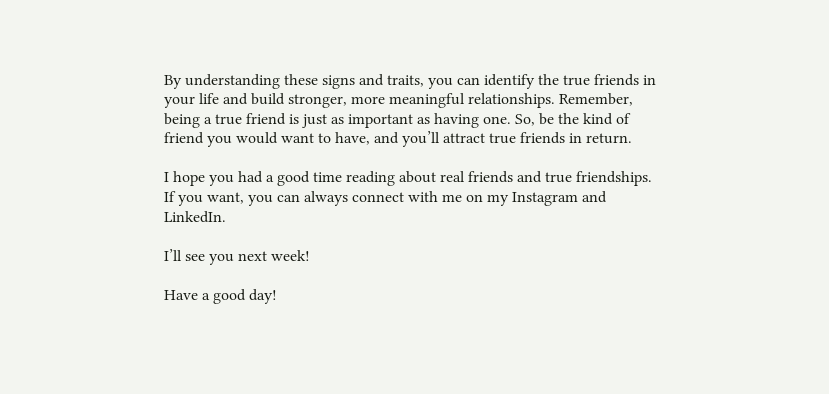By understanding these signs and traits, you can identify the true friends in your life and build stronger, more meaningful relationships. Remember, being a true friend is just as important as having one. So, be the kind of friend you would want to have, and you’ll attract true friends in return.

I hope you had a good time reading about real friends and true friendships. If you want, you can always connect with me on my Instagram and LinkedIn.

I’ll see you next week!

Have a good day!